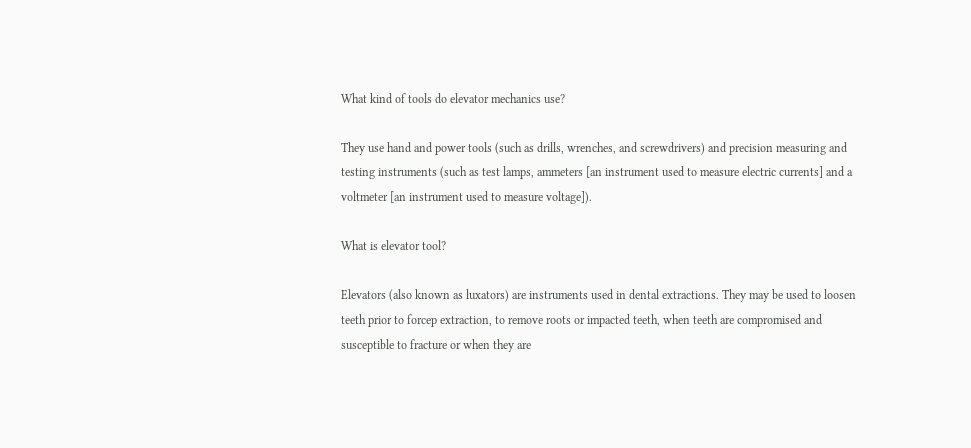What kind of tools do elevator mechanics use?

They use hand and power tools (such as drills, wrenches, and screwdrivers) and precision measuring and testing instruments (such as test lamps, ammeters [an instrument used to measure electric currents] and a voltmeter [an instrument used to measure voltage]).

What is elevator tool?

Elevators (also known as luxators) are instruments used in dental extractions. They may be used to loosen teeth prior to forcep extraction, to remove roots or impacted teeth, when teeth are compromised and susceptible to fracture or when they are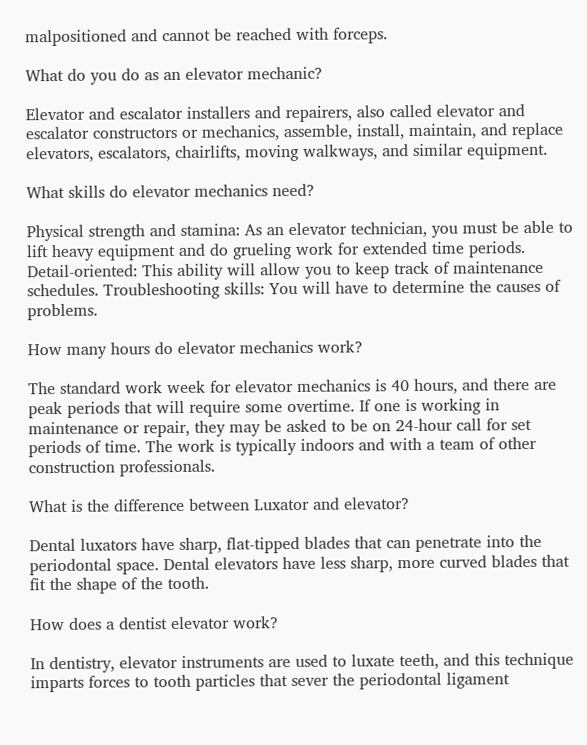malpositioned and cannot be reached with forceps.

What do you do as an elevator mechanic?

Elevator and escalator installers and repairers, also called elevator and escalator constructors or mechanics, assemble, install, maintain, and replace elevators, escalators, chairlifts, moving walkways, and similar equipment.

What skills do elevator mechanics need?

Physical strength and stamina: As an elevator technician, you must be able to lift heavy equipment and do grueling work for extended time periods. Detail-oriented: This ability will allow you to keep track of maintenance schedules. Troubleshooting skills: You will have to determine the causes of problems.

How many hours do elevator mechanics work?

The standard work week for elevator mechanics is 40 hours, and there are peak periods that will require some overtime. If one is working in maintenance or repair, they may be asked to be on 24-hour call for set periods of time. The work is typically indoors and with a team of other construction professionals.

What is the difference between Luxator and elevator?

Dental luxators have sharp, flat-tipped blades that can penetrate into the periodontal space. Dental elevators have less sharp, more curved blades that fit the shape of the tooth.

How does a dentist elevator work?

In dentistry, elevator instruments are used to luxate teeth, and this technique imparts forces to tooth particles that sever the periodontal ligament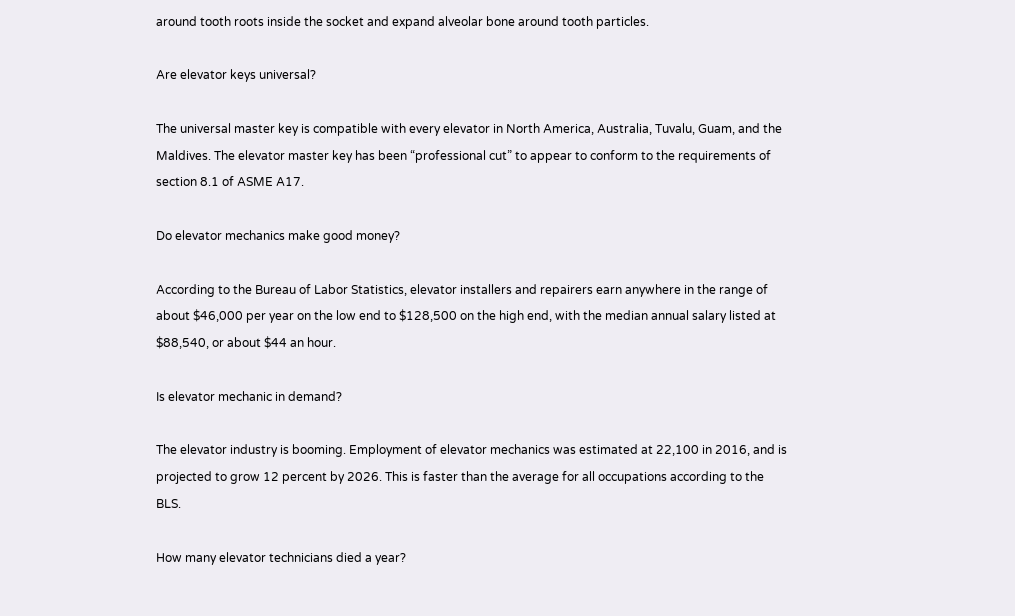around tooth roots inside the socket and expand alveolar bone around tooth particles.

Are elevator keys universal?

The universal master key is compatible with every elevator in North America, Australia, Tuvalu, Guam, and the Maldives. The elevator master key has been “professional cut” to appear to conform to the requirements of section 8.1 of ASME A17.

Do elevator mechanics make good money?

According to the Bureau of Labor Statistics, elevator installers and repairers earn anywhere in the range of about $46,000 per year on the low end to $128,500 on the high end, with the median annual salary listed at $88,540, or about $44 an hour.

Is elevator mechanic in demand?

The elevator industry is booming. Employment of elevator mechanics was estimated at 22,100 in 2016, and is projected to grow 12 percent by 2026. This is faster than the average for all occupations according to the BLS.

How many elevator technicians died a year?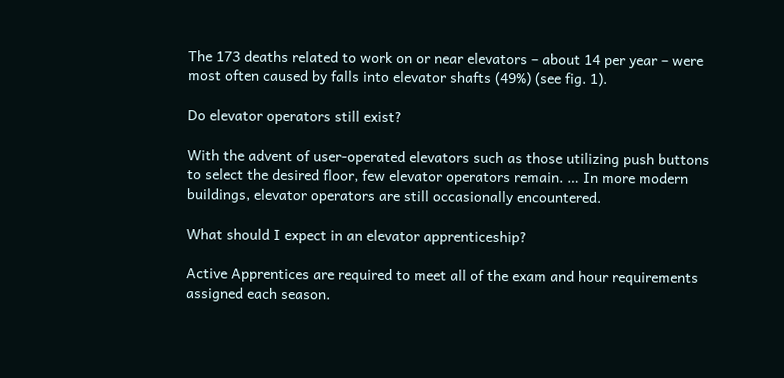The 173 deaths related to work on or near elevators – about 14 per year – were most often caused by falls into elevator shafts (49%) (see fig. 1).

Do elevator operators still exist?

With the advent of user-operated elevators such as those utilizing push buttons to select the desired floor, few elevator operators remain. … In more modern buildings, elevator operators are still occasionally encountered.

What should I expect in an elevator apprenticeship?

Active Apprentices are required to meet all of the exam and hour requirements assigned each season.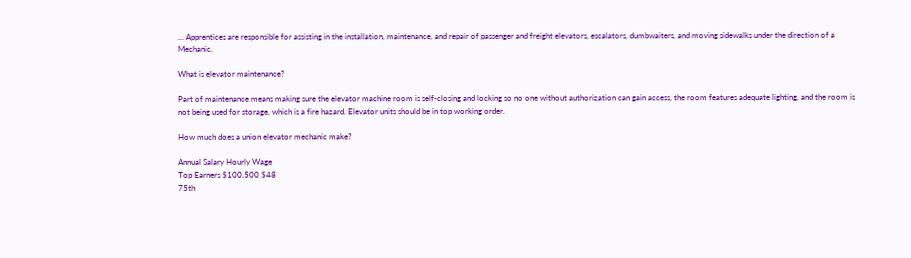… Apprentices are responsible for assisting in the installation, maintenance, and repair of passenger and freight elevators, escalators, dumbwaiters, and moving sidewalks under the direction of a Mechanic.

What is elevator maintenance?

Part of maintenance means making sure the elevator machine room is self-closing and locking so no one without authorization can gain access, the room features adequate lighting, and the room is not being used for storage, which is a fire hazard. Elevator units should be in top working order.

How much does a union elevator mechanic make?

Annual Salary Hourly Wage
Top Earners $100,500 $48
75th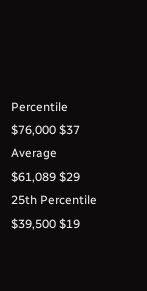Percentile $76,000 $37
Average $61,089 $29
25th Percentile $39,500 $19